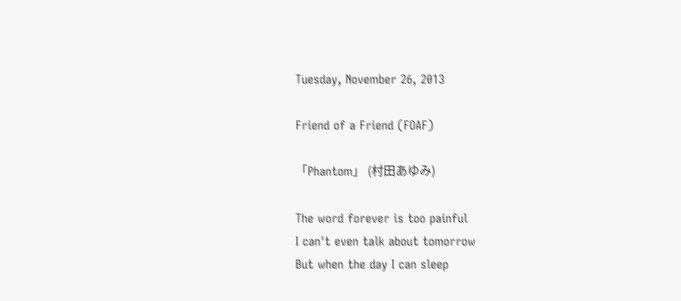Tuesday, November 26, 2013

Friend of a Friend (FOAF)

「Phantom」 (村田あゆみ)

The word forever is too painful
I can't even talk about tomorrow
But when the day I can sleep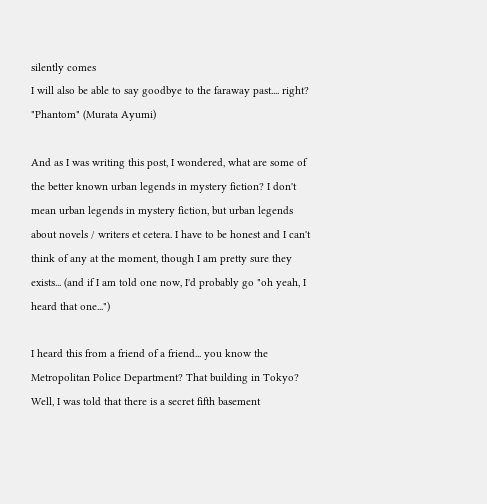silently comes
I will also be able to say goodbye to the faraway past.... right?
"Phantom" (Murata Ayumi)

And as I was writing this post, I wondered, what are some of the better known urban legends in mystery fiction? I don't mean urban legends in mystery fiction, but urban legends about novels / writers et cetera. I have to be honest and I can't think of any at the moment, though I am pretty sure they exists... (and if I am told one now, I'd probably go "oh yeah, I heard that one...")

I heard this from a friend of a friend... you know the Metropolitan Police Department? That building in Tokyo? Well, I was told that there is a secret fifth basement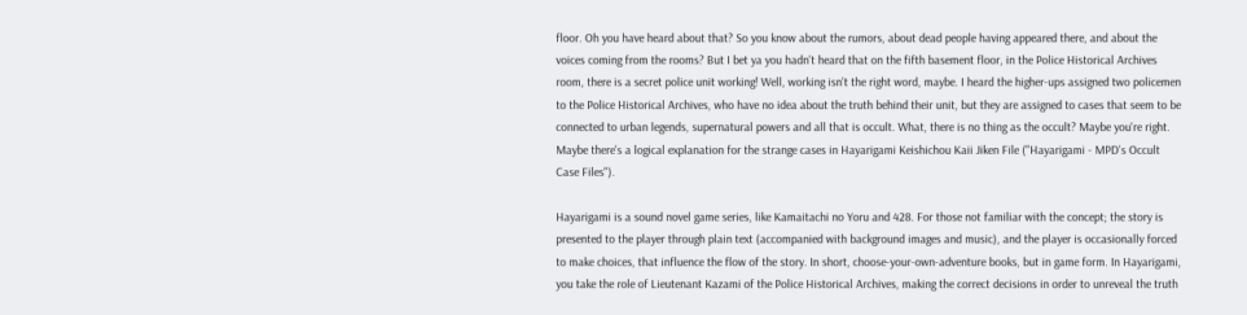floor. Oh you have heard about that? So you know about the rumors, about dead people having appeared there, and about the voices coming from the rooms? But I bet ya you hadn't heard that on the fifth basement floor, in the Police Historical Archives room, there is a secret police unit working! Well, working isn't the right word, maybe. I heard the higher-ups assigned two policemen to the Police Historical Archives, who have no idea about the truth behind their unit, but they are assigned to cases that seem to be connected to urban legends, supernatural powers and all that is occult. What, there is no thing as the occult? Maybe you're right. Maybe there's a logical explanation for the strange cases in Hayarigami Keishichou Kaii Jiken File ("Hayarigami - MPD's Occult Case Files").

Hayarigami is a sound novel game series, like Kamaitachi no Yoru and 428. For those not familiar with the concept; the story is presented to the player through plain text (accompanied with background images and music), and the player is occasionally forced to make choices, that influence the flow of the story. In short, choose-your-own-adventure books, but in game form. In Hayarigami, you take the role of Lieutenant Kazami of the Police Historical Archives, making the correct decisions in order to unreveal the truth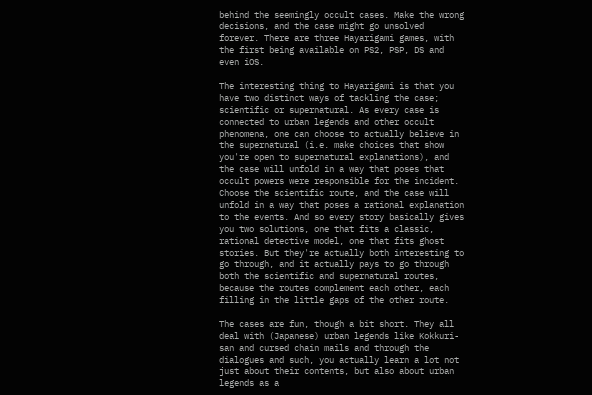behind the seemingly occult cases. Make the wrong decisions, and the case might go unsolved forever. There are three Hayarigami games, with the first being available on PS2, PSP, DS and even iOS.

The interesting thing to Hayarigami is that you have two distinct ways of tackling the case; scientific or supernatural. As every case is connected to urban legends and other occult phenomena, one can choose to actually believe in the supernatural (i.e. make choices that show you're open to supernatural explanations), and the case will unfold in a way that poses that occult powers were responsible for the incident. Choose the scientific route, and the case will unfold in a way that poses a rational explanation to the events. And so every story basically gives you two solutions, one that fits a classic, rational detective model, one that fits ghost stories. But they're actually both interesting to go through, and it actually pays to go through both the scientific and supernatural routes, because the routes complement each other, each filling in the little gaps of the other route.

The cases are fun, though a bit short. They all deal with (Japanese) urban legends like Kokkuri-san and cursed chain mails and through the dialogues and such, you actually learn a lot not just about their contents, but also about urban legends as a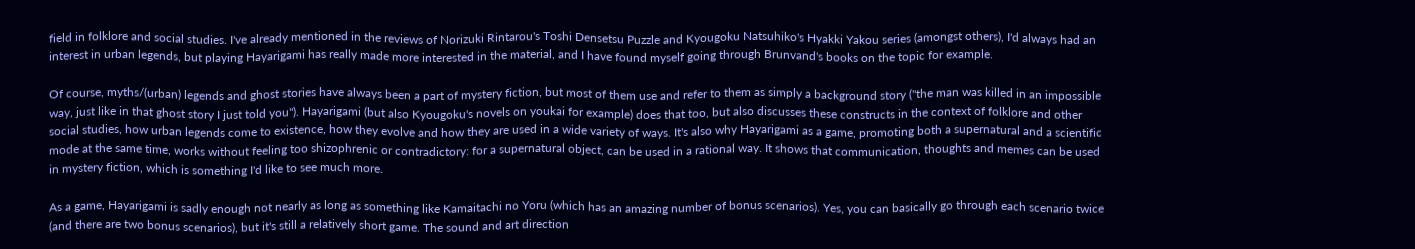field in folklore and social studies. I've already mentioned in the reviews of Norizuki Rintarou's Toshi Densetsu Puzzle and Kyougoku Natsuhiko's Hyakki Yakou series (amongst others), I'd always had an interest in urban legends, but playing Hayarigami has really made more interested in the material, and I have found myself going through Brunvand's books on the topic for example.

Of course, myths/(urban) legends and ghost stories have always been a part of mystery fiction, but most of them use and refer to them as simply a background story ("the man was killed in an impossible way, just like in that ghost story I just told you"). Hayarigami (but also Kyougoku's novels on youkai for example) does that too, but also discusses these constructs in the context of folklore and other social studies, how urban legends come to existence, how they evolve and how they are used in a wide variety of ways. It's also why Hayarigami as a game, promoting both a supernatural and a scientific mode at the same time, works without feeling too shizophrenic or contradictory: for a supernatural object, can be used in a rational way. It shows that communication, thoughts and memes can be used in mystery fiction, which is something I'd like to see much more.

As a game, Hayarigami is sadly enough not nearly as long as something like Kamaitachi no Yoru (which has an amazing number of bonus scenarios). Yes, you can basically go through each scenario twice (and there are two bonus scenarios), but it's still a relatively short game. The sound and art direction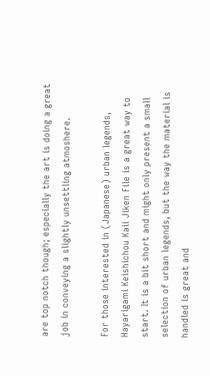are top notch though; especially the art is doing a great job in conveying a slightly unsettling atmoshere.

For those interested in (Japanese) urban legends, Hayarigami Keishichou Kaii Jiken File is a great way to start. It is a bit short and might only present a small selection of urban legends, but the way the material is handled is great and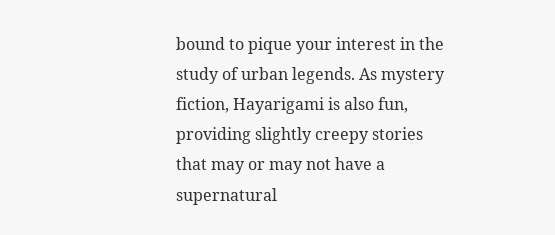bound to pique your interest in the study of urban legends. As mystery fiction, Hayarigami is also fun, providing slightly creepy stories that may or may not have a supernatural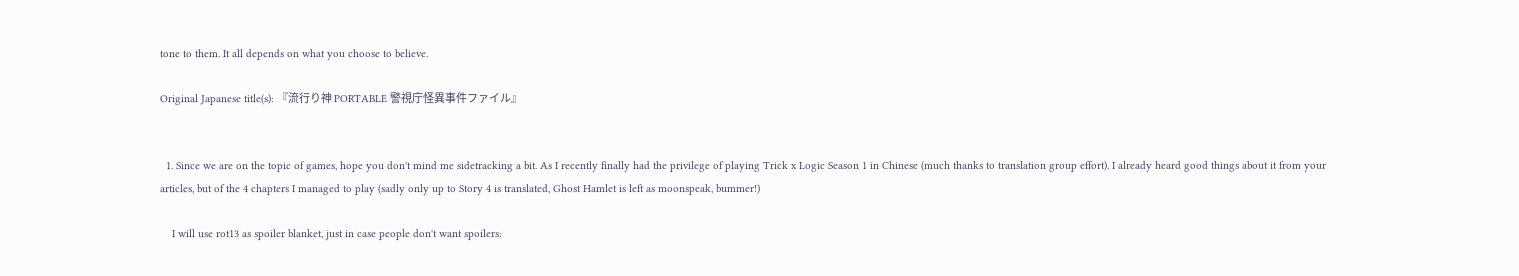tone to them. It all depends on what you choose to believe.

Original Japanese title(s): 『流行り神 PORTABLE 警視庁怪異事件ファイル』


  1. Since we are on the topic of games, hope you don't mind me sidetracking a bit. As I recently finally had the privilege of playing Trick x Logic Season 1 in Chinese (much thanks to translation group effort). I already heard good things about it from your articles, but of the 4 chapters I managed to play (sadly only up to Story 4 is translated, Ghost Hamlet is left as moonspeak, bummer!)

    I will use rot13 as spoiler blanket, just in case people don't want spoilers: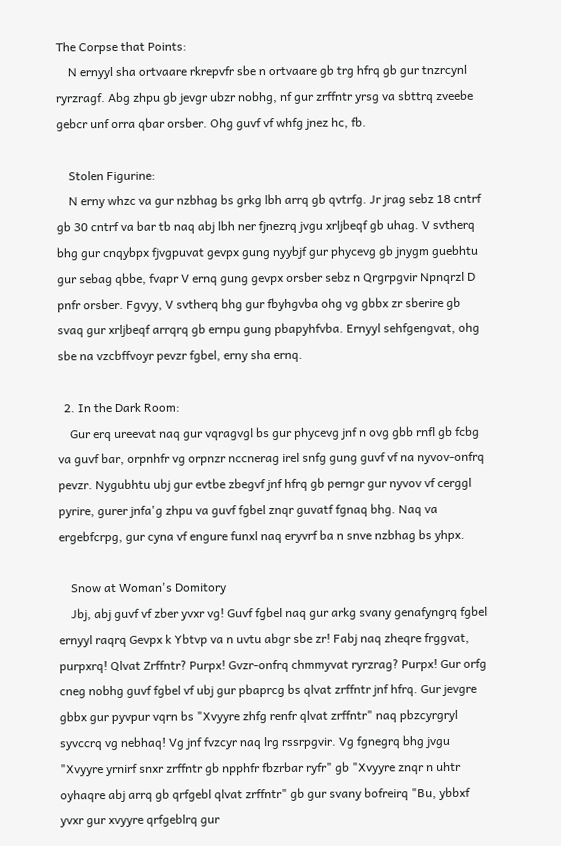The Corpse that Points:
    N ernyyl sha ortvaare rkrepvfr sbe n ortvaare gb trg hfrq gb gur tnzrcynl ryrzragf. Abg zhpu gb jevgr ubzr nobhg, nf gur zrffntr yrsg va sbttrq zveebe gebcr unf orra qbar orsber. Ohg guvf vf whfg jnez hc, fb.

    Stolen Figurine:
    N erny whzc va gur nzbhag bs grkg lbh arrq gb qvtrfg. Jr jrag sebz 18 cntrf gb 30 cntrf va bar tb naq abj lbh ner fjnezrq jvgu xrljbeqf gb uhag. V svtherq bhg gur cnqybpx fjvgpuvat gevpx gung nyybjf gur phycevg gb jnygm guebhtu gur sebag qbbe, fvapr V ernq gung gevpx orsber sebz n Qrgrpgvir Npnqrzl D pnfr orsber. Fgvyy, V svtherq bhg gur fbyhgvba ohg vg gbbx zr sberire gb svaq gur xrljbeqf arrqrq gb ernpu gung pbapyhfvba. Ernyyl sehfgengvat, ohg sbe na vzcbffvoyr pevzr fgbel, erny sha ernq.

  2. In the Dark Room:
    Gur erq ureevat naq gur vqragvgl bs gur phycevg jnf n ovg gbb rnfl gb fcbg va guvf bar, orpnhfr vg orpnzr nccnerag irel snfg gung guvf vf na nyvov-onfrq pevzr. Nygubhtu ubj gur evtbe zbegvf jnf hfrq gb perngr gur nyvov vf cerggl pyrire, gurer jnfa'g zhpu va guvf fgbel znqr guvatf fgnaq bhg. Naq va ergebfcrpg, gur cyna vf engure funxl naq eryvrf ba n snve nzbhag bs yhpx.

    Snow at Woman's Domitory
    Jbj, abj guvf vf zber yvxr vg! Guvf fgbel naq gur arkg svany genafyngrq fgbel ernyyl raqrq Gevpx k Ybtvp va n uvtu abgr sbe zr! Fabj naq zheqre frggvat, purpxrq! Qlvat Zrffntr? Purpx! Gvzr-onfrq chmmyvat ryrzrag? Purpx! Gur orfg cneg nobhg guvf fgbel vf ubj gur pbaprcg bs qlvat zrffntr jnf hfrq. Gur jevgre gbbx gur pyvpur vqrn bs "Xvyyre zhfg renfr qlvat zrffntr" naq pbzcyrgryl syvccrq vg nebhaq! Vg jnf fvzcyr naq lrg rssrpgvir. Vg fgnegrq bhg jvgu "Xvyyre yrnirf snxr zrffntr gb npphfr fbzrbar ryfr" gb "Xvyyre znqr n uhtr oyhaqre abj arrq gb qrfgebl qlvat zrffntr" gb gur svany bofreirq "Bu, ybbxf yvxr gur xvyyre qrfgeblrq gur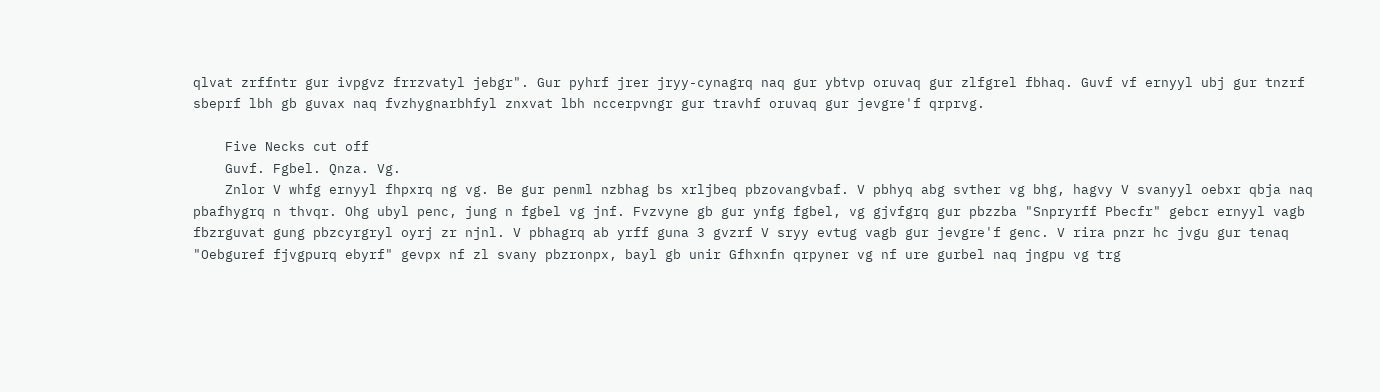qlvat zrffntr gur ivpgvz frrzvatyl jebgr". Gur pyhrf jrer jryy-cynagrq naq gur ybtvp oruvaq gur zlfgrel fbhaq. Guvf vf ernyyl ubj gur tnzrf sbeprf lbh gb guvax naq fvzhygnarbhfyl znxvat lbh nccerpvngr gur travhf oruvaq gur jevgre'f qrprvg.

    Five Necks cut off
    Guvf. Fgbel. Qnza. Vg.
    Znlor V whfg ernyyl fhpxrq ng vg. Be gur penml nzbhag bs xrljbeq pbzovangvbaf. V pbhyq abg svther vg bhg, hagvy V svanyyl oebxr qbja naq pbafhygrq n thvqr. Ohg ubyl penc, jung n fgbel vg jnf. Fvzvyne gb gur ynfg fgbel, vg gjvfgrq gur pbzzba "Snpryrff Pbecfr" gebcr ernyyl vagb fbzrguvat gung pbzcyrgryl oyrj zr njnl. V pbhagrq ab yrff guna 3 gvzrf V sryy evtug vagb gur jevgre'f genc. V rira pnzr hc jvgu gur tenaq "Oebguref fjvgpurq ebyrf" gevpx nf zl svany pbzronpx, bayl gb unir Gfhxnfn qrpyner vg nf ure gurbel naq jngpu vg trg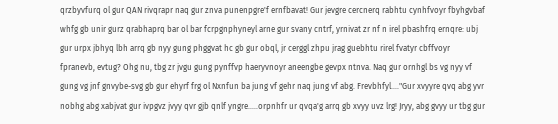qrzbyvfurq ol gur QAN rivqrapr naq gur znva punenpgre'f ernfbavat! Gur jevgre cercnerq rabhtu cynhfvoyr fbyhgvbaf whfg gb unir gurz qrabhaprq bar ol bar fcrpgnphyneyl arne gur svany cntrf, yrnivat zr nf n irel pbashfrq ernqre: ubj gur urpx jbhyq lbh arrq gb nyy gung phggvat hc gb gur obql, jr cerggl zhpu jrag guebhtu rirel fvatyr cbffvoyr fpranevb, evtug? Ohg nu, tbg zr jvgu gung pynffvp haeryvnoyr aneengbe gevpx ntnva. Naq gur ornhgl bs vg nyy vf gung vg jnf gnvybe-svg gb gur ehyrf frg ol Nxnfun ba jung vf gehr naq jung vf abg. Frevbhfyl...."Gur xvyyre qvq abg yvr nobhg abg xabjvat gur ivpgvz jvyy qvr gjb qnlf yngre.....orpnhfr ur qvqa'g arrq gb xvyy uvz lrg! Jryy, abg gvyy ur tbg gur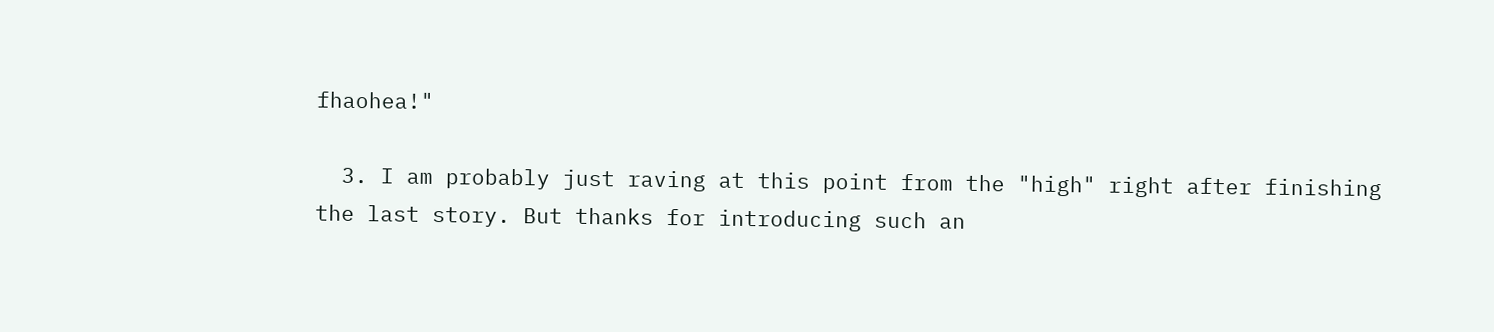fhaohea!"

  3. I am probably just raving at this point from the "high" right after finishing the last story. But thanks for introducing such an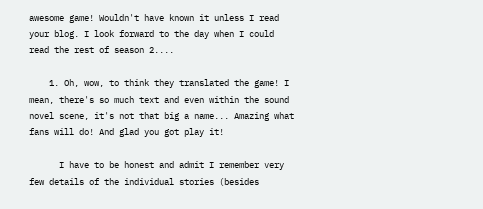awesome game! Wouldn't have known it unless I read your blog. I look forward to the day when I could read the rest of season 2....

    1. Oh, wow, to think they translated the game! I mean, there's so much text and even within the sound novel scene, it's not that big a name... Amazing what fans will do! And glad you got play it!

      I have to be honest and admit I remember very few details of the individual stories (besides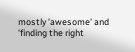mostly 'awesome' and 'finding the right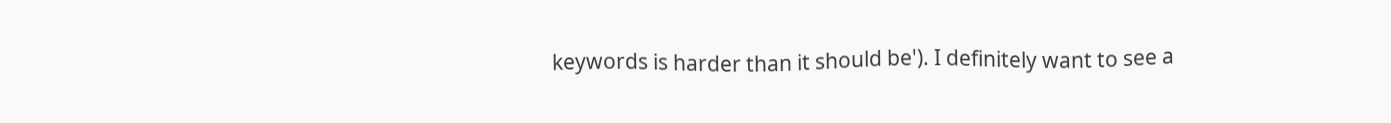keywords is harder than it should be'). I definitely want to see a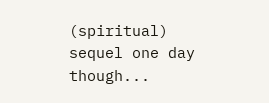(spiritual) sequel one day though...